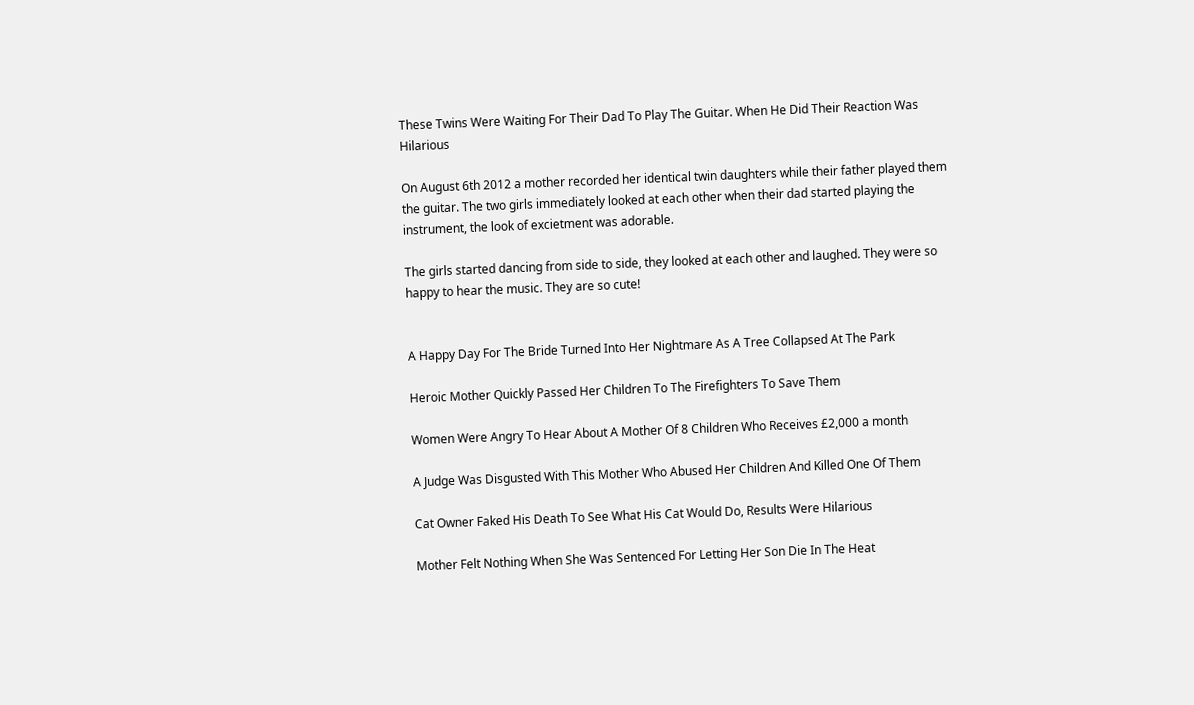These Twins Were Waiting For Their Dad To Play The Guitar. When He Did Their Reaction Was Hilarious

On August 6th 2012 a mother recorded her identical twin daughters while their father played them the guitar. The two girls immediately looked at each other when their dad started playing the instrument, the look of excietment was adorable.

The girls started dancing from side to side, they looked at each other and laughed. They were so happy to hear the music. They are so cute!


A Happy Day For The Bride Turned Into Her Nightmare As A Tree Collapsed At The Park

Heroic Mother Quickly Passed Her Children To The Firefighters To Save Them

Women Were Angry To Hear About A Mother Of 8 Children Who Receives £2,000 a month

A Judge Was Disgusted With This Mother Who Abused Her Children And Killed One Of Them

Cat Owner Faked His Death To See What His Cat Would Do, Results Were Hilarious

Mother Felt Nothing When She Was Sentenced For Letting Her Son Die In The Heat